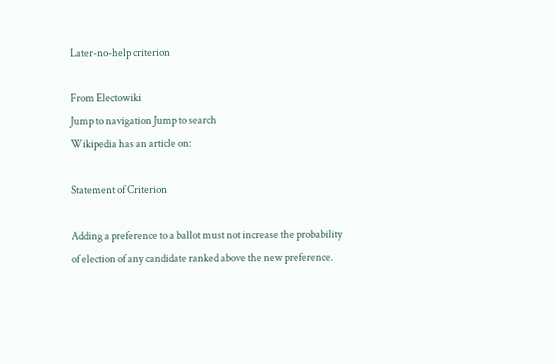Later-no-help criterion

From Electowiki
Jump to navigation Jump to search
Wikipedia has an article on:

Statement of Criterion

Adding a preference to a ballot must not increase the probability of election of any candidate ranked above the new preference.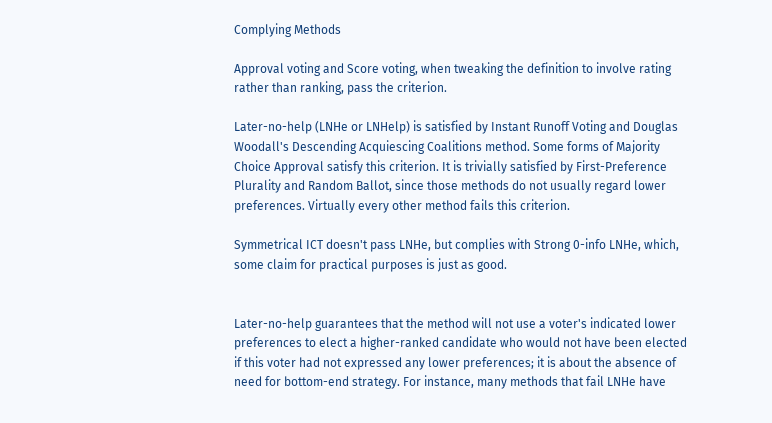Complying Methods

Approval voting and Score voting, when tweaking the definition to involve rating rather than ranking, pass the criterion.

Later-no-help (LNHe or LNHelp) is satisfied by Instant Runoff Voting and Douglas Woodall's Descending Acquiescing Coalitions method. Some forms of Majority Choice Approval satisfy this criterion. It is trivially satisfied by First-Preference Plurality and Random Ballot, since those methods do not usually regard lower preferences. Virtually every other method fails this criterion.

Symmetrical ICT doesn't pass LNHe, but complies with Strong 0-info LNHe, which, some claim for practical purposes is just as good.


Later-no-help guarantees that the method will not use a voter's indicated lower preferences to elect a higher-ranked candidate who would not have been elected if this voter had not expressed any lower preferences; it is about the absence of need for bottom-end strategy. For instance, many methods that fail LNHe have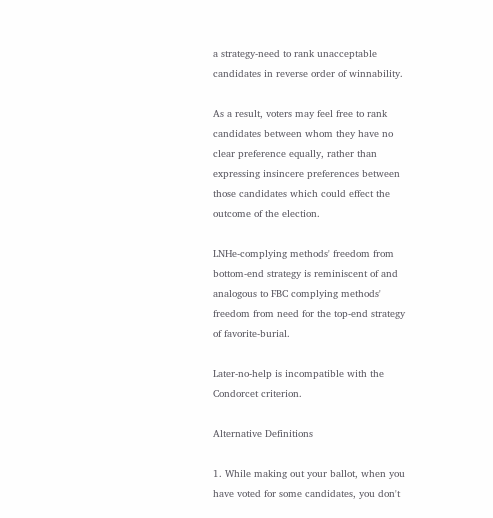a strategy-need to rank unacceptable candidates in reverse order of winnability.

As a result, voters may feel free to rank candidates between whom they have no clear preference equally, rather than expressing insincere preferences between those candidates which could effect the outcome of the election.

LNHe-complying methods' freedom from bottom-end strategy is reminiscent of and analogous to FBC complying methods' freedom from need for the top-end strategy of favorite-burial.

Later-no-help is incompatible with the Condorcet criterion.

Alternative Definitions

1. While making out your ballot, when you have voted for some candidates, you don't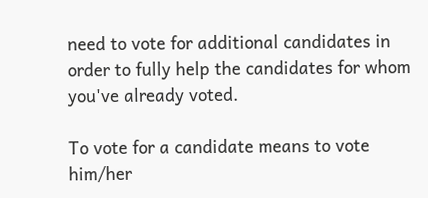need to vote for additional candidates in order to fully help the candidates for whom you've already voted.

To vote for a candidate means to vote him/her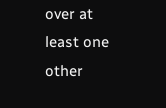over at least one other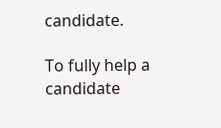candidate.

To fully help a candidate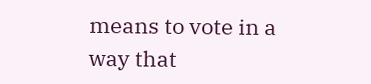means to vote in a way that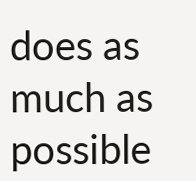does as much as possible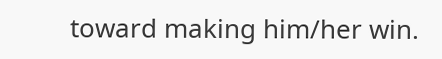toward making him/her win.